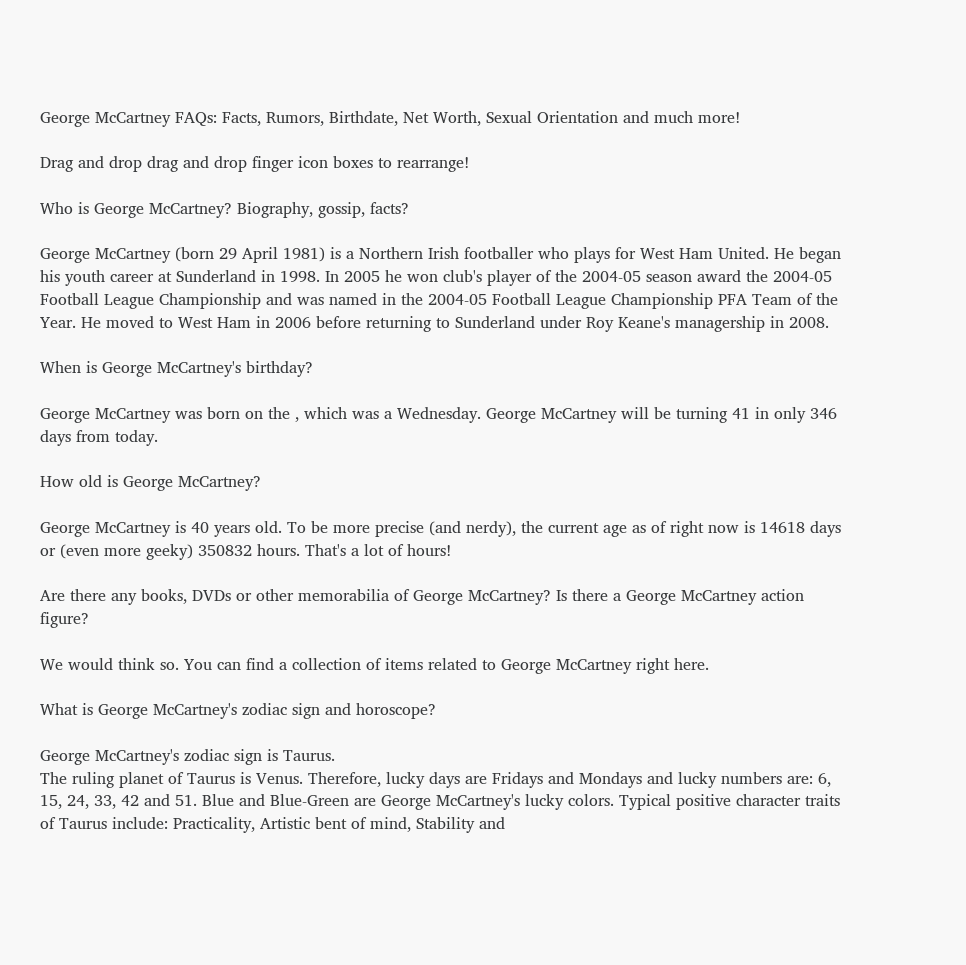George McCartney FAQs: Facts, Rumors, Birthdate, Net Worth, Sexual Orientation and much more!

Drag and drop drag and drop finger icon boxes to rearrange!

Who is George McCartney? Biography, gossip, facts?

George McCartney (born 29 April 1981) is a Northern Irish footballer who plays for West Ham United. He began his youth career at Sunderland in 1998. In 2005 he won club's player of the 2004-05 season award the 2004-05 Football League Championship and was named in the 2004-05 Football League Championship PFA Team of the Year. He moved to West Ham in 2006 before returning to Sunderland under Roy Keane's managership in 2008.

When is George McCartney's birthday?

George McCartney was born on the , which was a Wednesday. George McCartney will be turning 41 in only 346 days from today.

How old is George McCartney?

George McCartney is 40 years old. To be more precise (and nerdy), the current age as of right now is 14618 days or (even more geeky) 350832 hours. That's a lot of hours!

Are there any books, DVDs or other memorabilia of George McCartney? Is there a George McCartney action figure?

We would think so. You can find a collection of items related to George McCartney right here.

What is George McCartney's zodiac sign and horoscope?

George McCartney's zodiac sign is Taurus.
The ruling planet of Taurus is Venus. Therefore, lucky days are Fridays and Mondays and lucky numbers are: 6, 15, 24, 33, 42 and 51. Blue and Blue-Green are George McCartney's lucky colors. Typical positive character traits of Taurus include: Practicality, Artistic bent of mind, Stability and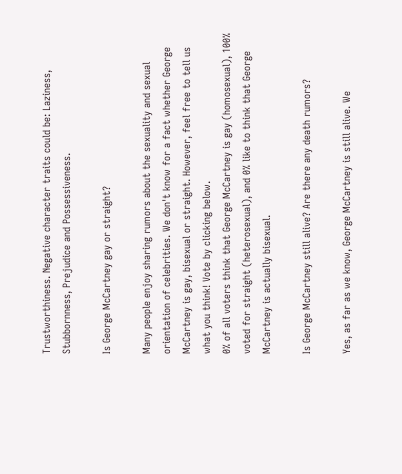Trustworthiness. Negative character traits could be: Laziness, Stubbornness, Prejudice and Possessiveness.

Is George McCartney gay or straight?

Many people enjoy sharing rumors about the sexuality and sexual orientation of celebrities. We don't know for a fact whether George McCartney is gay, bisexual or straight. However, feel free to tell us what you think! Vote by clicking below.
0% of all voters think that George McCartney is gay (homosexual), 100% voted for straight (heterosexual), and 0% like to think that George McCartney is actually bisexual.

Is George McCartney still alive? Are there any death rumors?

Yes, as far as we know, George McCartney is still alive. We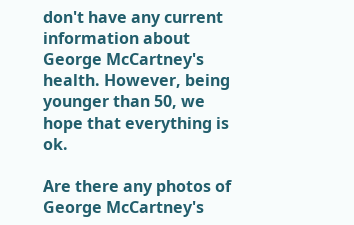don't have any current information about George McCartney's health. However, being younger than 50, we hope that everything is ok.

Are there any photos of George McCartney's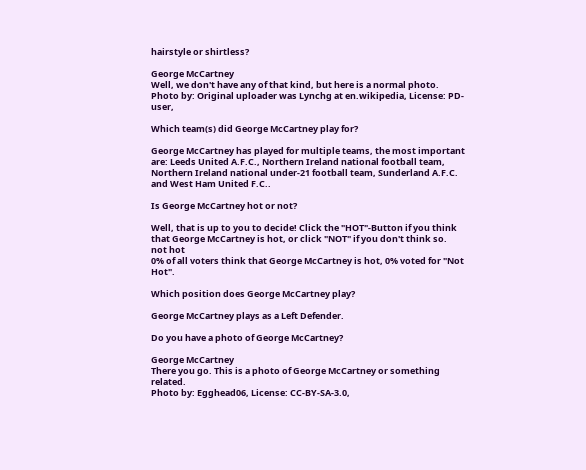hairstyle or shirtless?

George McCartney
Well, we don't have any of that kind, but here is a normal photo.
Photo by: Original uploader was Lynchg at en.wikipedia, License: PD-user,

Which team(s) did George McCartney play for?

George McCartney has played for multiple teams, the most important are: Leeds United A.F.C., Northern Ireland national football team, Northern Ireland national under-21 football team, Sunderland A.F.C. and West Ham United F.C..

Is George McCartney hot or not?

Well, that is up to you to decide! Click the "HOT"-Button if you think that George McCartney is hot, or click "NOT" if you don't think so.
not hot
0% of all voters think that George McCartney is hot, 0% voted for "Not Hot".

Which position does George McCartney play?

George McCartney plays as a Left Defender.

Do you have a photo of George McCartney?

George McCartney
There you go. This is a photo of George McCartney or something related.
Photo by: Egghead06, License: CC-BY-SA-3.0,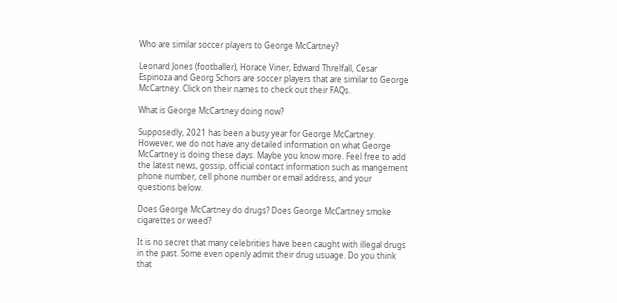Who are similar soccer players to George McCartney?

Leonard Jones (footballer), Horace Viner, Edward Threlfall, Cesar Espinoza and Georg Schors are soccer players that are similar to George McCartney. Click on their names to check out their FAQs.

What is George McCartney doing now?

Supposedly, 2021 has been a busy year for George McCartney. However, we do not have any detailed information on what George McCartney is doing these days. Maybe you know more. Feel free to add the latest news, gossip, official contact information such as mangement phone number, cell phone number or email address, and your questions below.

Does George McCartney do drugs? Does George McCartney smoke cigarettes or weed?

It is no secret that many celebrities have been caught with illegal drugs in the past. Some even openly admit their drug usuage. Do you think that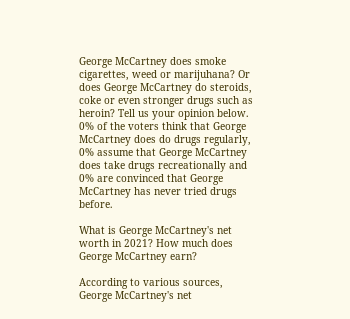George McCartney does smoke cigarettes, weed or marijuhana? Or does George McCartney do steroids, coke or even stronger drugs such as heroin? Tell us your opinion below.
0% of the voters think that George McCartney does do drugs regularly, 0% assume that George McCartney does take drugs recreationally and 0% are convinced that George McCartney has never tried drugs before.

What is George McCartney's net worth in 2021? How much does George McCartney earn?

According to various sources, George McCartney's net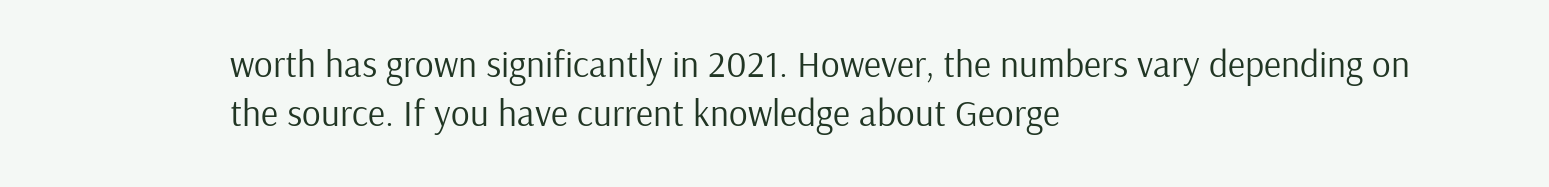worth has grown significantly in 2021. However, the numbers vary depending on the source. If you have current knowledge about George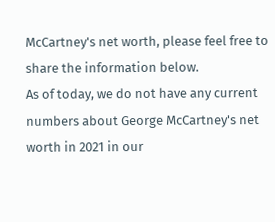McCartney's net worth, please feel free to share the information below.
As of today, we do not have any current numbers about George McCartney's net worth in 2021 in our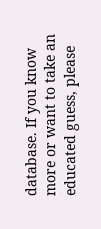database. If you know more or want to take an educated guess, please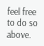feel free to do so above.